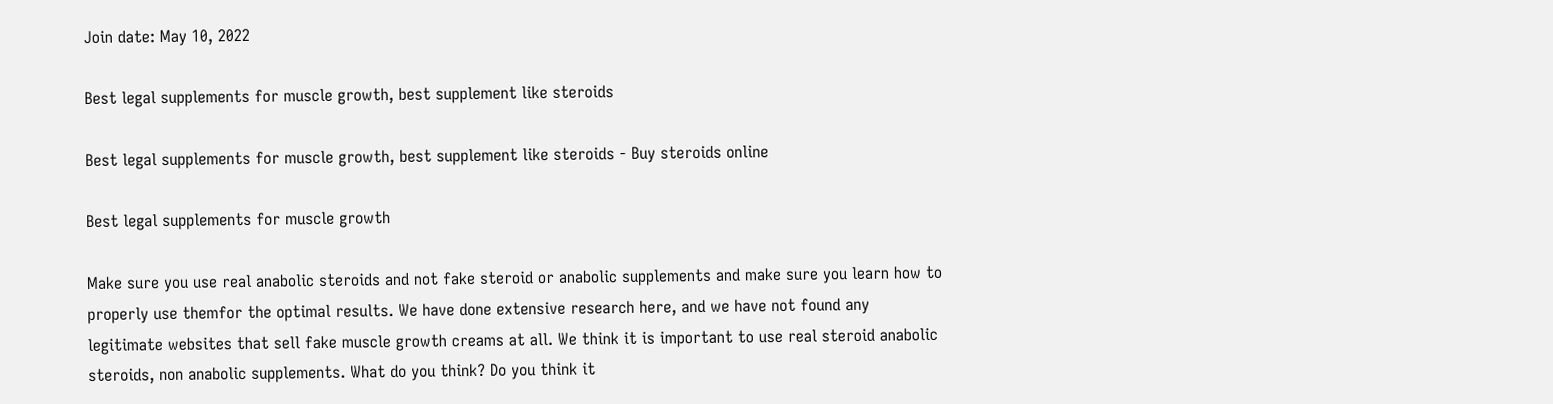Join date: May 10, 2022

Best legal supplements for muscle growth, best supplement like steroids

Best legal supplements for muscle growth, best supplement like steroids - Buy steroids online

Best legal supplements for muscle growth

Make sure you use real anabolic steroids and not fake steroid or anabolic supplements and make sure you learn how to properly use themfor the optimal results. We have done extensive research here, and we have not found any legitimate websites that sell fake muscle growth creams at all. We think it is important to use real steroid anabolic steroids, non anabolic supplements. What do you think? Do you think it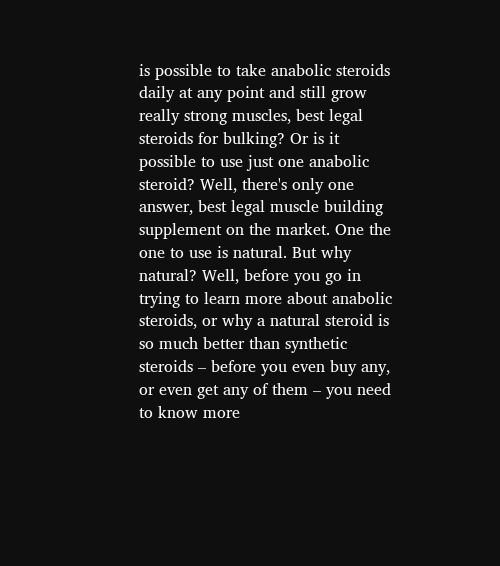is possible to take anabolic steroids daily at any point and still grow really strong muscles, best legal steroids for bulking? Or is it possible to use just one anabolic steroid? Well, there's only one answer, best legal muscle building supplement on the market. One the one to use is natural. But why natural? Well, before you go in trying to learn more about anabolic steroids, or why a natural steroid is so much better than synthetic steroids – before you even buy any, or even get any of them – you need to know more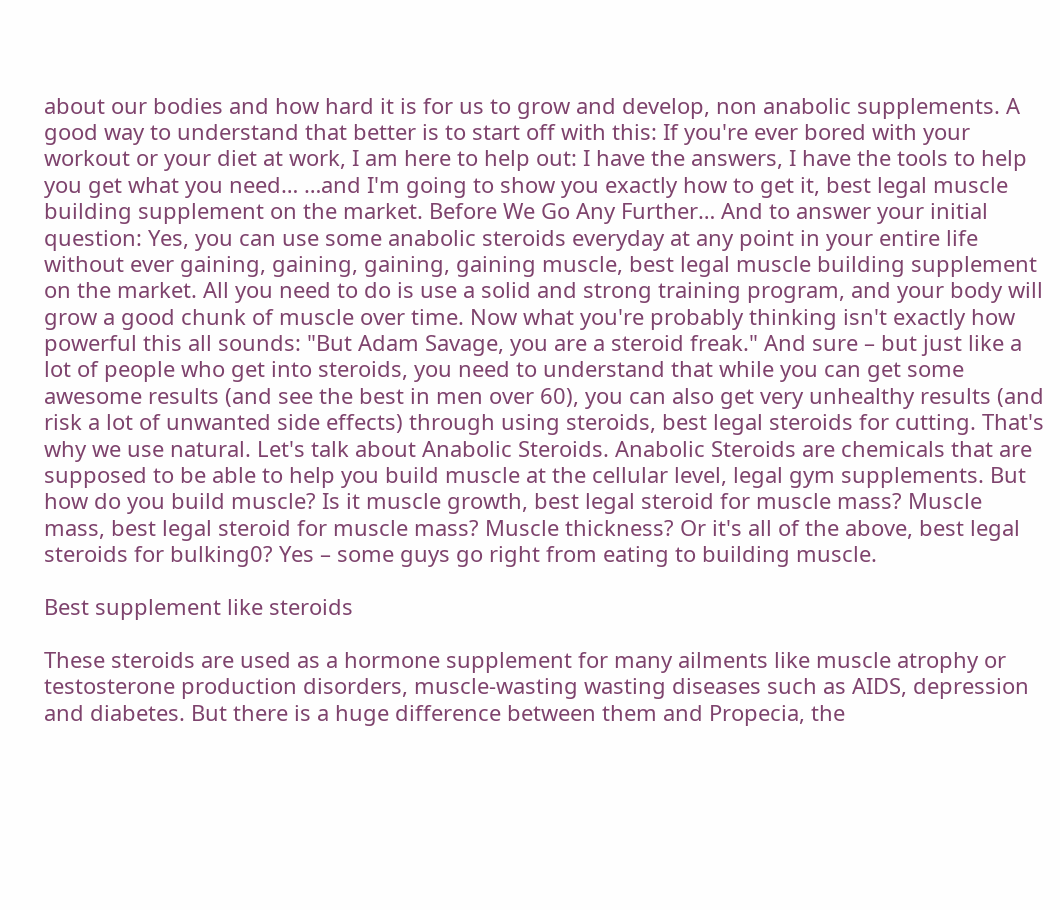about our bodies and how hard it is for us to grow and develop, non anabolic supplements. A good way to understand that better is to start off with this: If you're ever bored with your workout or your diet at work, I am here to help out: I have the answers, I have the tools to help you get what you need… …and I'm going to show you exactly how to get it, best legal muscle building supplement on the market. Before We Go Any Further… And to answer your initial question: Yes, you can use some anabolic steroids everyday at any point in your entire life without ever gaining, gaining, gaining, gaining muscle, best legal muscle building supplement on the market. All you need to do is use a solid and strong training program, and your body will grow a good chunk of muscle over time. Now what you're probably thinking isn't exactly how powerful this all sounds: "But Adam Savage, you are a steroid freak." And sure – but just like a lot of people who get into steroids, you need to understand that while you can get some awesome results (and see the best in men over 60), you can also get very unhealthy results (and risk a lot of unwanted side effects) through using steroids, best legal steroids for cutting. That's why we use natural. Let's talk about Anabolic Steroids. Anabolic Steroids are chemicals that are supposed to be able to help you build muscle at the cellular level, legal gym supplements. But how do you build muscle? Is it muscle growth, best legal steroid for muscle mass? Muscle mass, best legal steroid for muscle mass? Muscle thickness? Or it's all of the above, best legal steroids for bulking0? Yes – some guys go right from eating to building muscle.

Best supplement like steroids

These steroids are used as a hormone supplement for many ailments like muscle atrophy or testosterone production disorders, muscle-wasting wasting diseases such as AIDS, depression and diabetes. But there is a huge difference between them and Propecia, the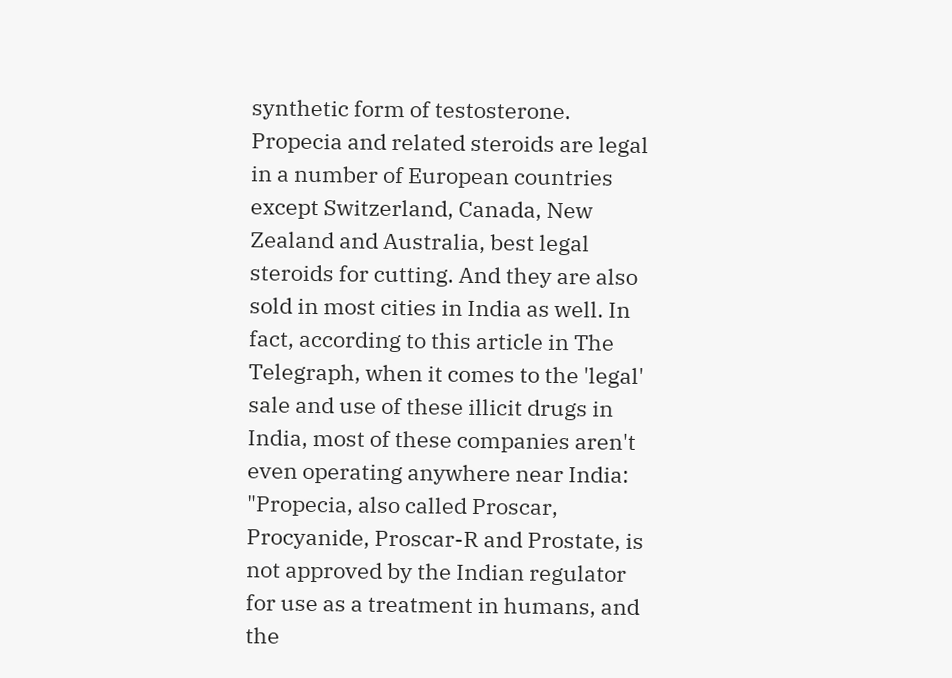synthetic form of testosterone. Propecia and related steroids are legal in a number of European countries except Switzerland, Canada, New Zealand and Australia, best legal steroids for cutting. And they are also sold in most cities in India as well. In fact, according to this article in The Telegraph, when it comes to the 'legal' sale and use of these illicit drugs in India, most of these companies aren't even operating anywhere near India: "Propecia, also called Proscar, Procyanide, Proscar-R and Prostate, is not approved by the Indian regulator for use as a treatment in humans, and the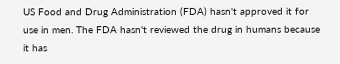US Food and Drug Administration (FDA) hasn't approved it for use in men. The FDA hasn't reviewed the drug in humans because it has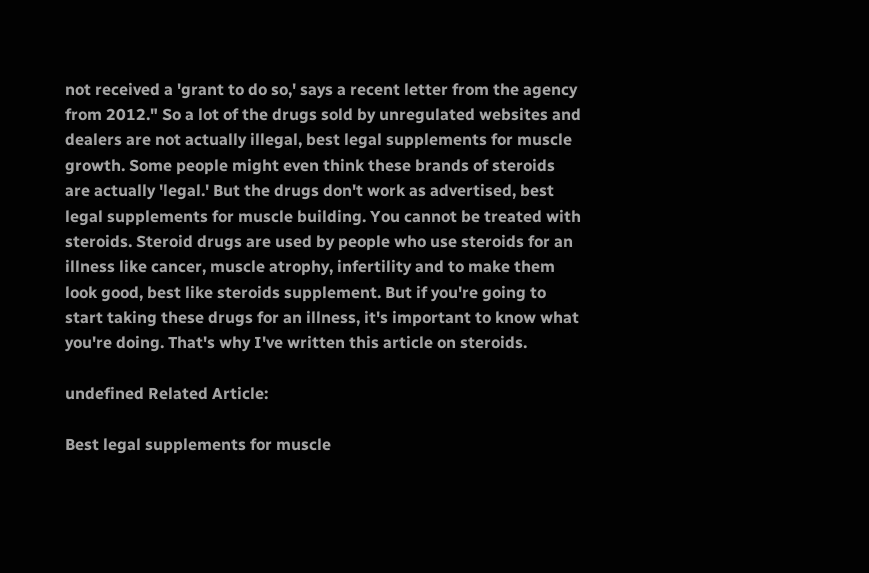not received a 'grant to do so,' says a recent letter from the agency from 2012." So a lot of the drugs sold by unregulated websites and dealers are not actually illegal, best legal supplements for muscle growth. Some people might even think these brands of steroids are actually 'legal.' But the drugs don't work as advertised, best legal supplements for muscle building. You cannot be treated with steroids. Steroid drugs are used by people who use steroids for an illness like cancer, muscle atrophy, infertility and to make them look good, best like steroids supplement. But if you're going to start taking these drugs for an illness, it's important to know what you're doing. That's why I've written this article on steroids.

undefined Related Article:

Best legal supplements for muscle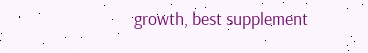growth, best supplement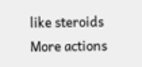like steroids
More actions